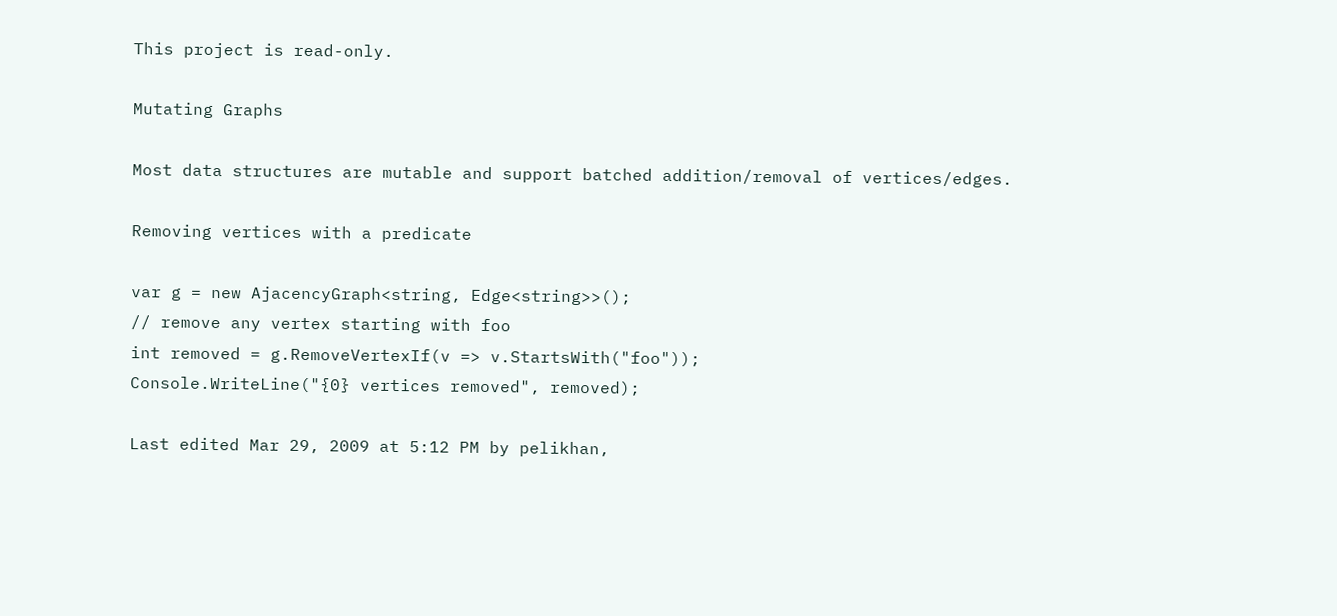This project is read-only.

Mutating Graphs

Most data structures are mutable and support batched addition/removal of vertices/edges.

Removing vertices with a predicate

var g = new AjacencyGraph<string, Edge<string>>();
// remove any vertex starting with foo
int removed = g.RemoveVertexIf(v => v.StartsWith("foo"));
Console.WriteLine("{0} vertices removed", removed);

Last edited Mar 29, 2009 at 5:12 PM by pelikhan,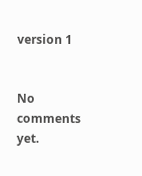version 1


No comments yet.